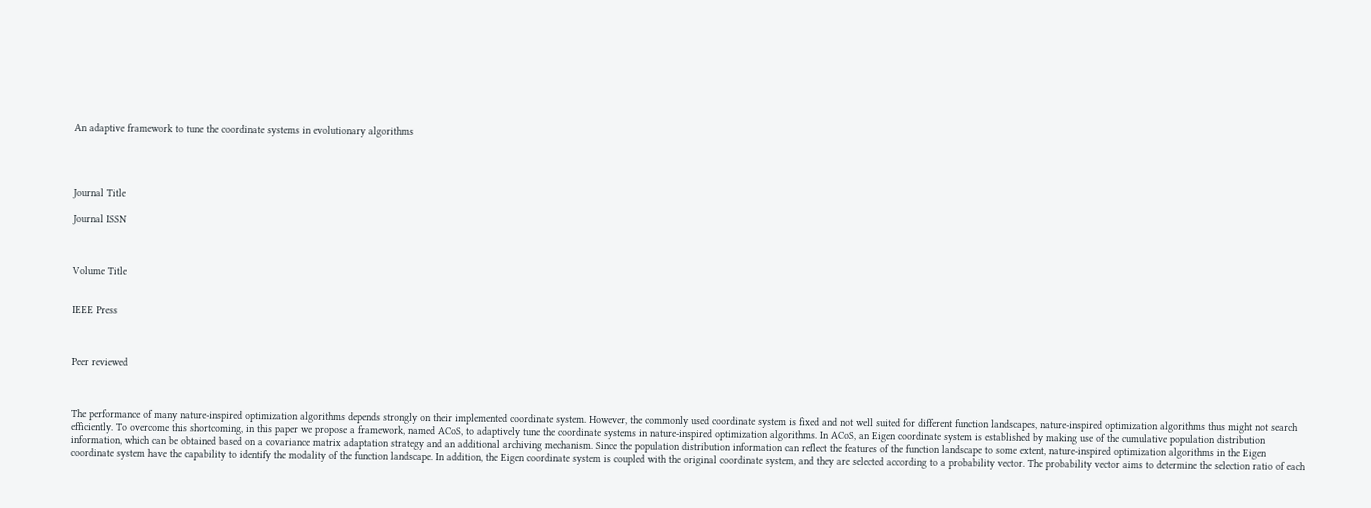An adaptive framework to tune the coordinate systems in evolutionary algorithms




Journal Title

Journal ISSN



Volume Title


IEEE Press



Peer reviewed



The performance of many nature-inspired optimization algorithms depends strongly on their implemented coordinate system. However, the commonly used coordinate system is fixed and not well suited for different function landscapes, nature-inspired optimization algorithms thus might not search efficiently. To overcome this shortcoming, in this paper we propose a framework, named ACoS, to adaptively tune the coordinate systems in nature-inspired optimization algorithms. In ACoS, an Eigen coordinate system is established by making use of the cumulative population distribution information, which can be obtained based on a covariance matrix adaptation strategy and an additional archiving mechanism. Since the population distribution information can reflect the features of the function landscape to some extent, nature-inspired optimization algorithms in the Eigen coordinate system have the capability to identify the modality of the function landscape. In addition, the Eigen coordinate system is coupled with the original coordinate system, and they are selected according to a probability vector. The probability vector aims to determine the selection ratio of each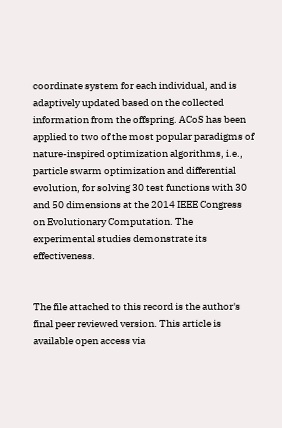coordinate system for each individual, and is adaptively updated based on the collected information from the offspring. ACoS has been applied to two of the most popular paradigms of nature-inspired optimization algorithms, i.e., particle swarm optimization and differential evolution, for solving 30 test functions with 30 and 50 dimensions at the 2014 IEEE Congress on Evolutionary Computation. The experimental studies demonstrate its effectiveness.


The file attached to this record is the author's final peer reviewed version. This article is available open access via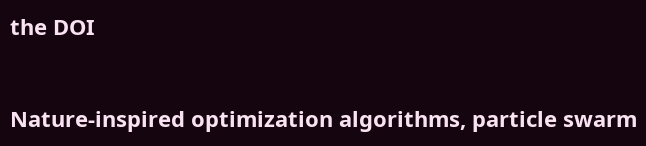the DOI


Nature-inspired optimization algorithms, particle swarm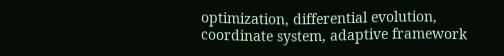optimization, differential evolution, coordinate system, adaptive framework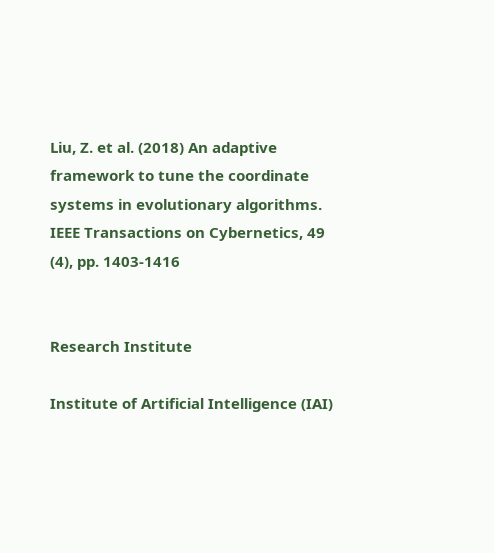Liu, Z. et al. (2018) An adaptive framework to tune the coordinate systems in evolutionary algorithms. IEEE Transactions on Cybernetics, 49 (4), pp. 1403-1416


Research Institute

Institute of Artificial Intelligence (IAI)